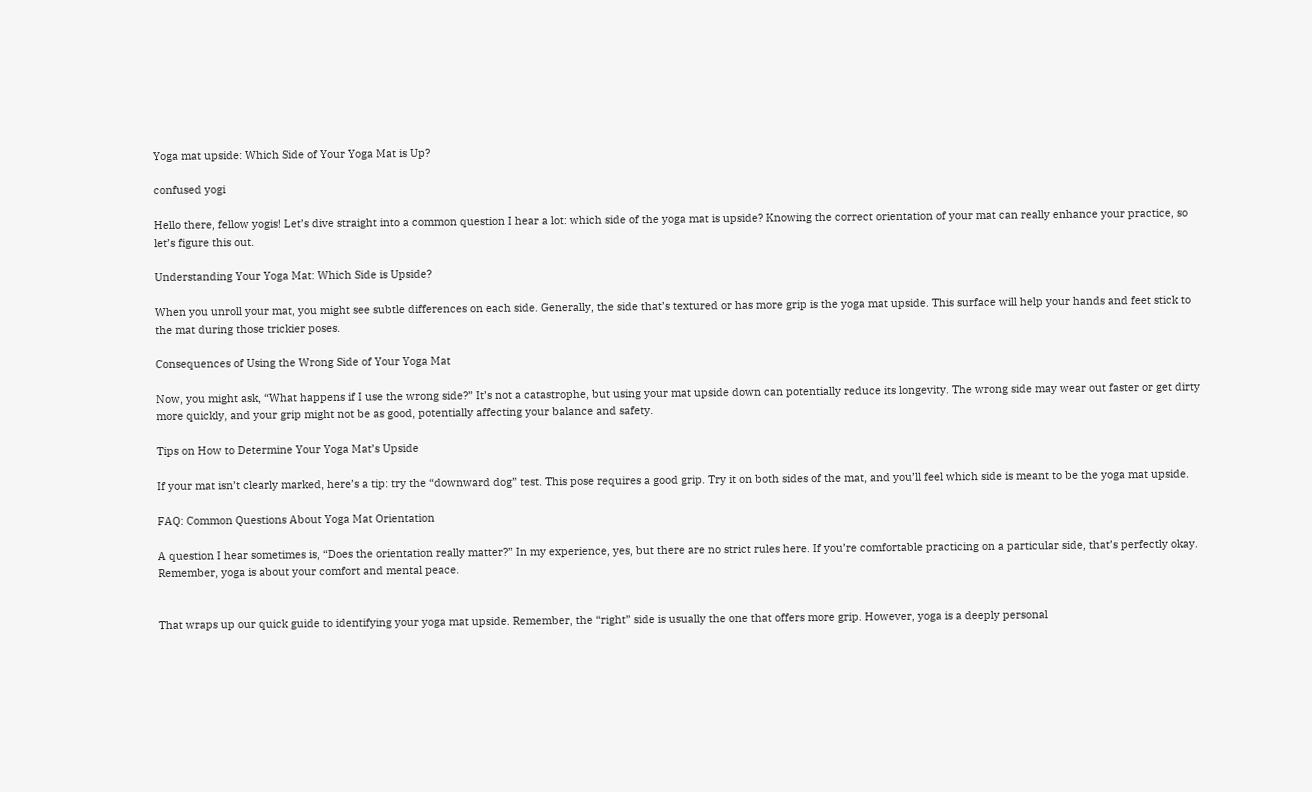Yoga mat upside: Which Side of Your Yoga Mat is Up?

confused yogi

Hello there, fellow yogis! Let’s dive straight into a common question I hear a lot: which side of the yoga mat is upside? Knowing the correct orientation of your mat can really enhance your practice, so let’s figure this out.

Understanding Your Yoga Mat: Which Side is Upside?

When you unroll your mat, you might see subtle differences on each side. Generally, the side that’s textured or has more grip is the yoga mat upside. This surface will help your hands and feet stick to the mat during those trickier poses.

Consequences of Using the Wrong Side of Your Yoga Mat

Now, you might ask, “What happens if I use the wrong side?” It’s not a catastrophe, but using your mat upside down can potentially reduce its longevity. The wrong side may wear out faster or get dirty more quickly, and your grip might not be as good, potentially affecting your balance and safety.

Tips on How to Determine Your Yoga Mat’s Upside

If your mat isn’t clearly marked, here’s a tip: try the “downward dog” test. This pose requires a good grip. Try it on both sides of the mat, and you’ll feel which side is meant to be the yoga mat upside.

FAQ: Common Questions About Yoga Mat Orientation

A question I hear sometimes is, “Does the orientation really matter?” In my experience, yes, but there are no strict rules here. If you’re comfortable practicing on a particular side, that’s perfectly okay. Remember, yoga is about your comfort and mental peace.


That wraps up our quick guide to identifying your yoga mat upside. Remember, the “right” side is usually the one that offers more grip. However, yoga is a deeply personal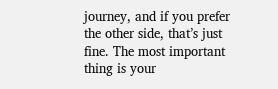journey, and if you prefer the other side, that’s just fine. The most important thing is your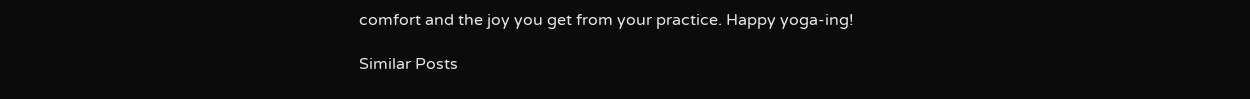comfort and the joy you get from your practice. Happy yoga-ing!

Similar Posts